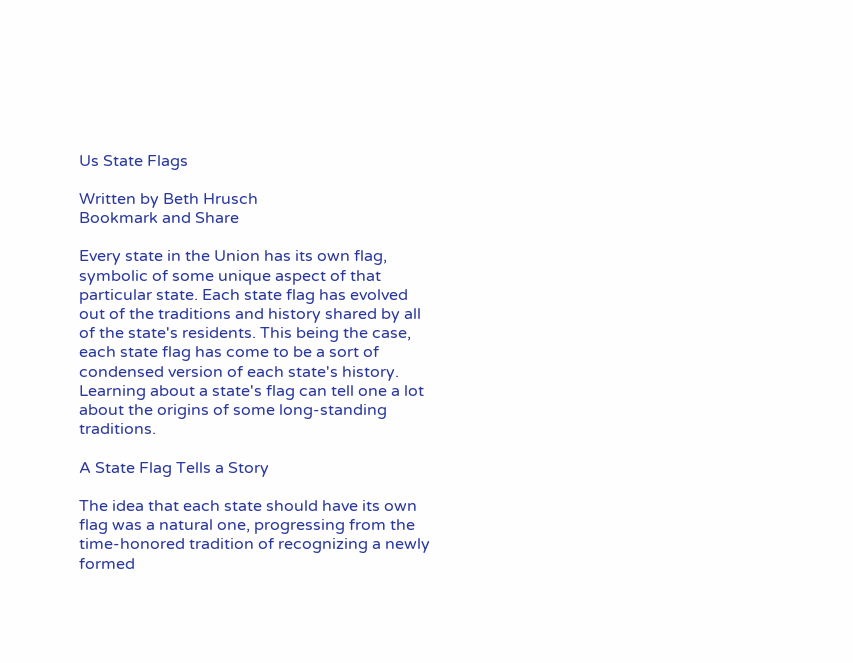Us State Flags

Written by Beth Hrusch
Bookmark and Share

Every state in the Union has its own flag, symbolic of some unique aspect of that particular state. Each state flag has evolved out of the traditions and history shared by all of the state's residents. This being the case, each state flag has come to be a sort of condensed version of each state's history. Learning about a state's flag can tell one a lot about the origins of some long-standing traditions.

A State Flag Tells a Story

The idea that each state should have its own flag was a natural one, progressing from the time-honored tradition of recognizing a newly formed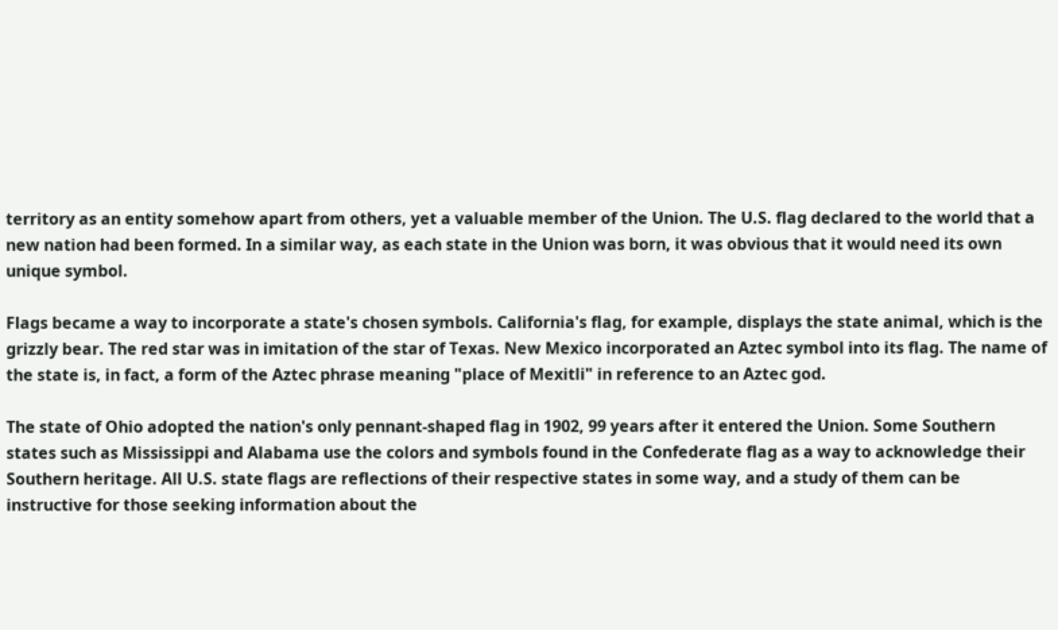territory as an entity somehow apart from others, yet a valuable member of the Union. The U.S. flag declared to the world that a new nation had been formed. In a similar way, as each state in the Union was born, it was obvious that it would need its own unique symbol.

Flags became a way to incorporate a state's chosen symbols. California's flag, for example, displays the state animal, which is the grizzly bear. The red star was in imitation of the star of Texas. New Mexico incorporated an Aztec symbol into its flag. The name of the state is, in fact, a form of the Aztec phrase meaning "place of Mexitli" in reference to an Aztec god.

The state of Ohio adopted the nation's only pennant-shaped flag in 1902, 99 years after it entered the Union. Some Southern states such as Mississippi and Alabama use the colors and symbols found in the Confederate flag as a way to acknowledge their Southern heritage. All U.S. state flags are reflections of their respective states in some way, and a study of them can be instructive for those seeking information about the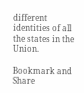different identities of all the states in the Union.

Bookmark and Share